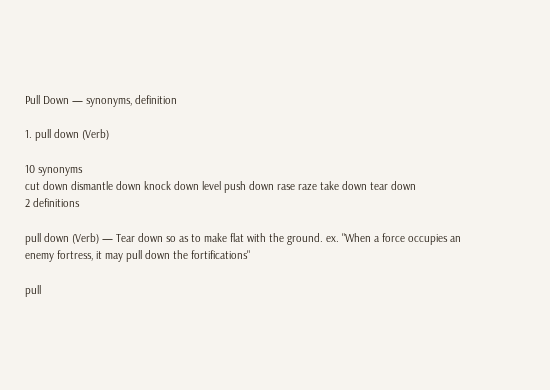Pull Down — synonyms, definition

1. pull down (Verb)

10 synonyms
cut down dismantle down knock down level push down rase raze take down tear down
2 definitions

pull down (Verb) — Tear down so as to make flat with the ground. ex. "When a force occupies an enemy fortress, it may pull down the fortifications"

pull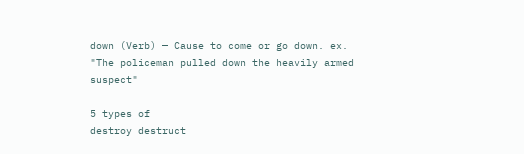down (Verb) — Cause to come or go down. ex. "The policeman pulled down the heavily armed suspect"

5 types of
destroy destruct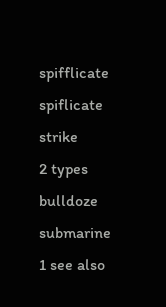spifflicate spiflicate strike
2 types
bulldoze submarine
1 see also